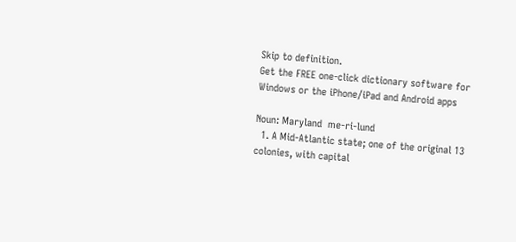Skip to definition.
Get the FREE one-click dictionary software for Windows or the iPhone/iPad and Android apps

Noun: Maryland  me-ri-lund
  1. A Mid-Atlantic state; one of the original 13 colonies, with capital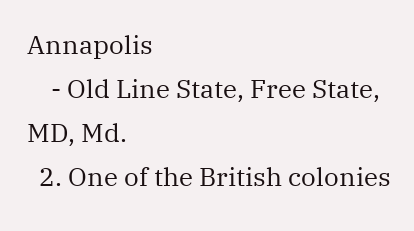Annapolis
    - Old Line State, Free State, MD, Md.
  2. One of the British colonies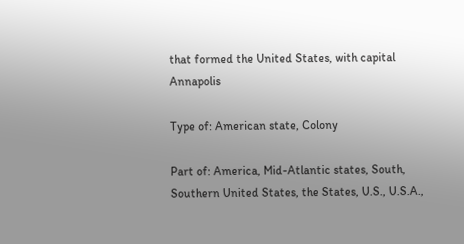that formed the United States, with capital Annapolis

Type of: American state, Colony

Part of: America, Mid-Atlantic states, South, Southern United States, the States, U.S., U.S.A.,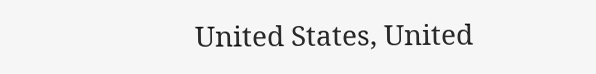United States, United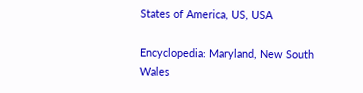States of America, US, USA

Encyclopedia: Maryland, New South Wales